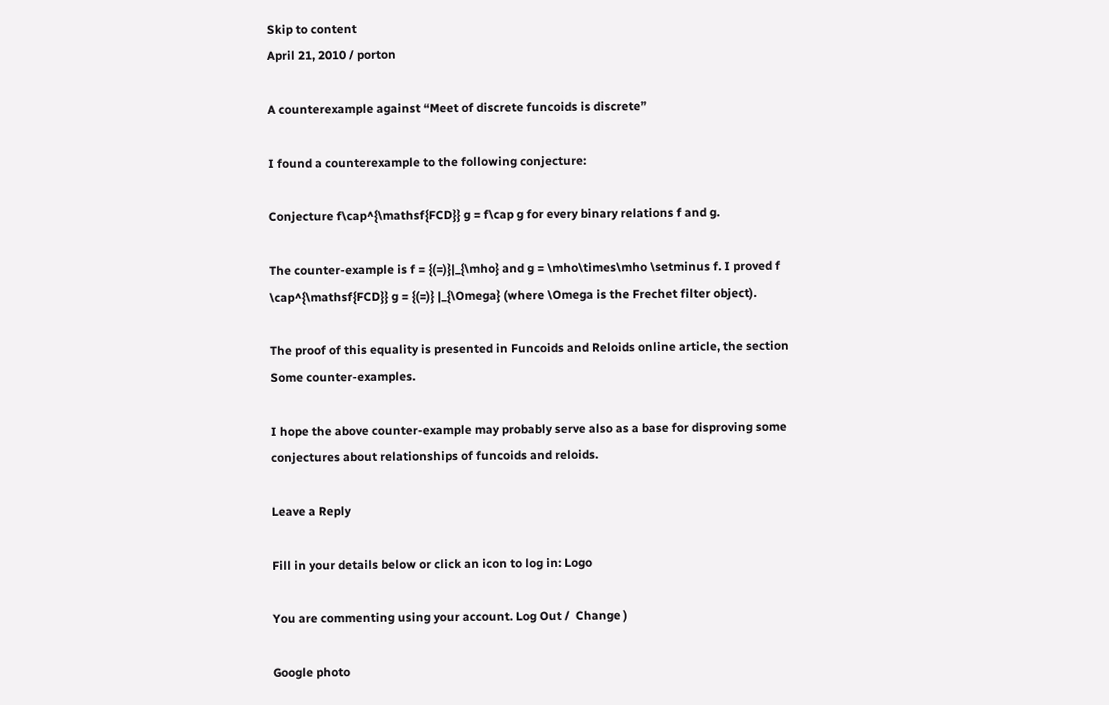Skip to content
April 21, 2010 / porton

A counterexample against “Meet of discrete funcoids is discrete”

I found a counterexample to the following conjecture:

Conjecture f\cap^{\mathsf{FCD}} g = f\cap g for every binary relations f and g.

The counter-example is f = {(=)}|_{\mho} and g = \mho\times\mho \setminus f. I proved f \cap^{\mathsf{FCD}} g = {(=)} |_{\Omega} (where \Omega is the Frechet filter object).

The proof of this equality is presented in Funcoids and Reloids online article, the section Some counter-examples.

I hope the above counter-example may probably serve also as a base for disproving some conjectures about relationships of funcoids and reloids.

Leave a Reply

Fill in your details below or click an icon to log in: Logo

You are commenting using your account. Log Out /  Change )

Google photo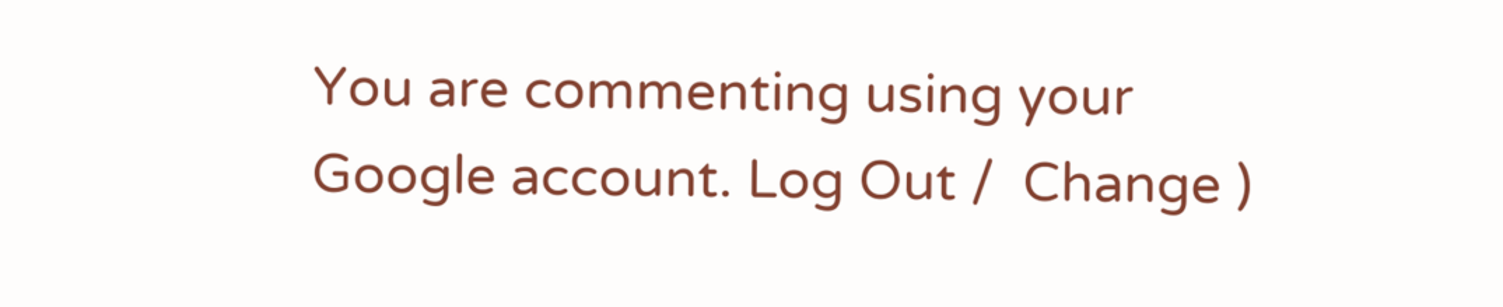You are commenting using your Google account. Log Out /  Change )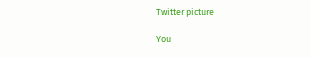Twitter picture

You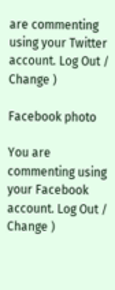are commenting using your Twitter account. Log Out /  Change )

Facebook photo

You are commenting using your Facebook account. Log Out /  Change )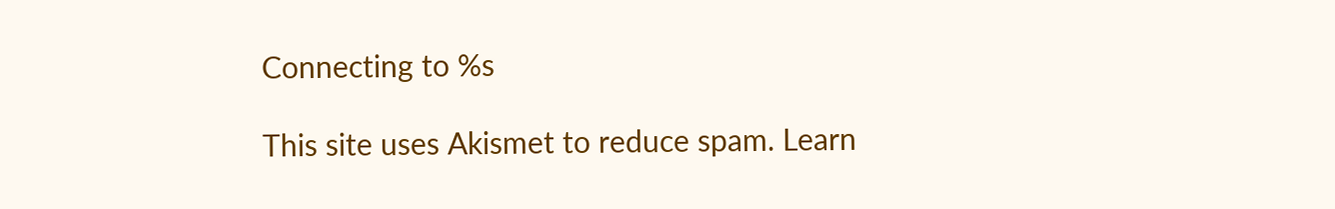Connecting to %s

This site uses Akismet to reduce spam. Learn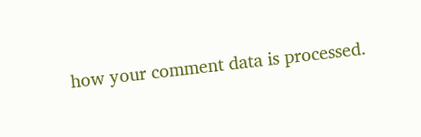how your comment data is processed.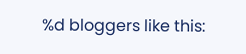%d bloggers like this: